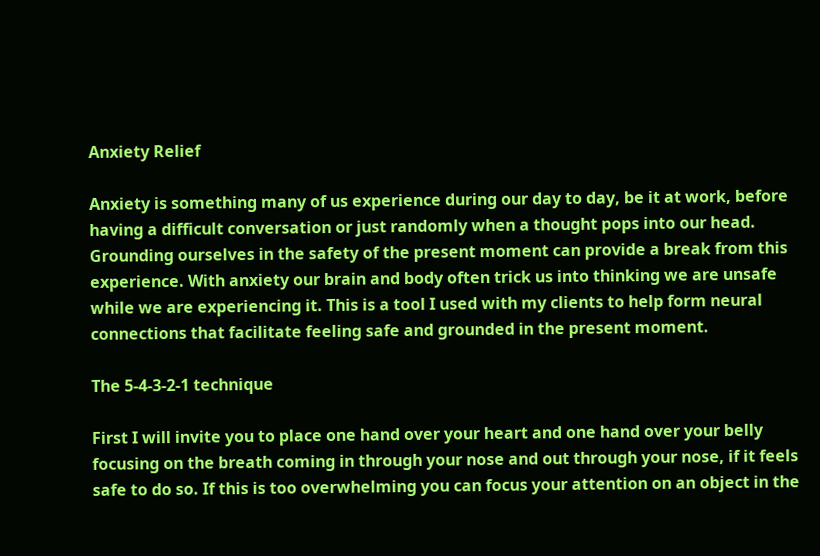Anxiety Relief

Anxiety is something many of us experience during our day to day, be it at work, before having a difficult conversation or just randomly when a thought pops into our head. Grounding ourselves in the safety of the present moment can provide a break from this experience. With anxiety our brain and body often trick us into thinking we are unsafe while we are experiencing it. This is a tool I used with my clients to help form neural connections that facilitate feeling safe and grounded in the present moment.

The 5-4-3-2-1 technique

First I will invite you to place one hand over your heart and one hand over your belly focusing on the breath coming in through your nose and out through your nose, if it feels safe to do so. If this is too overwhelming you can focus your attention on an object in the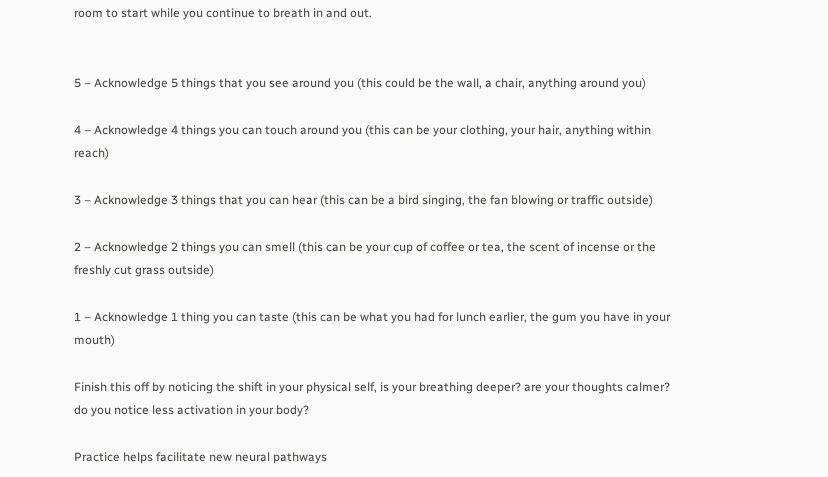room to start while you continue to breath in and out.


5 – Acknowledge 5 things that you see around you (this could be the wall, a chair, anything around you)

4 – Acknowledge 4 things you can touch around you (this can be your clothing, your hair, anything within reach)

3 – Acknowledge 3 things that you can hear (this can be a bird singing, the fan blowing or traffic outside)

2 – Acknowledge 2 things you can smell (this can be your cup of coffee or tea, the scent of incense or the freshly cut grass outside)

1 – Acknowledge 1 thing you can taste (this can be what you had for lunch earlier, the gum you have in your mouth)

Finish this off by noticing the shift in your physical self, is your breathing deeper? are your thoughts calmer? do you notice less activation in your body?

Practice helps facilitate new neural pathways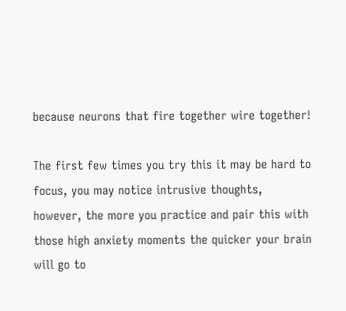because neurons that fire together wire together!

The first few times you try this it may be hard to focus, you may notice intrusive thoughts, however, the more you practice and pair this with those high anxiety moments the quicker your brain will go to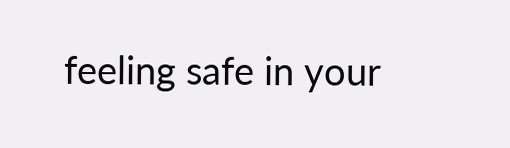feeling safe in your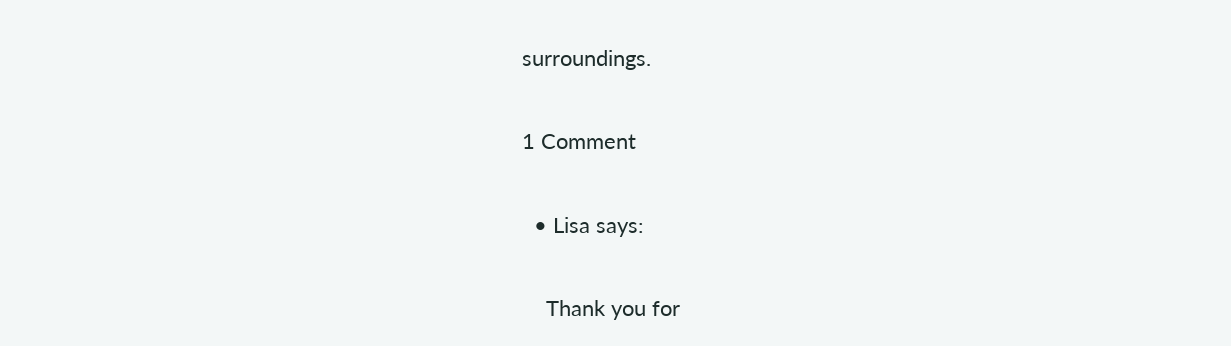surroundings.

1 Comment

  • Lisa says:

    Thank you for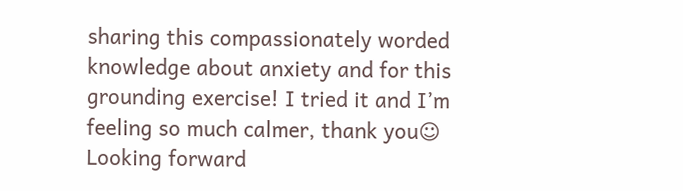sharing this compassionately worded knowledge about anxiety and for this grounding exercise! I tried it and I’m feeling so much calmer, thank you☺ Looking forward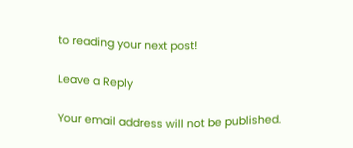to reading your next post!

Leave a Reply

Your email address will not be published.